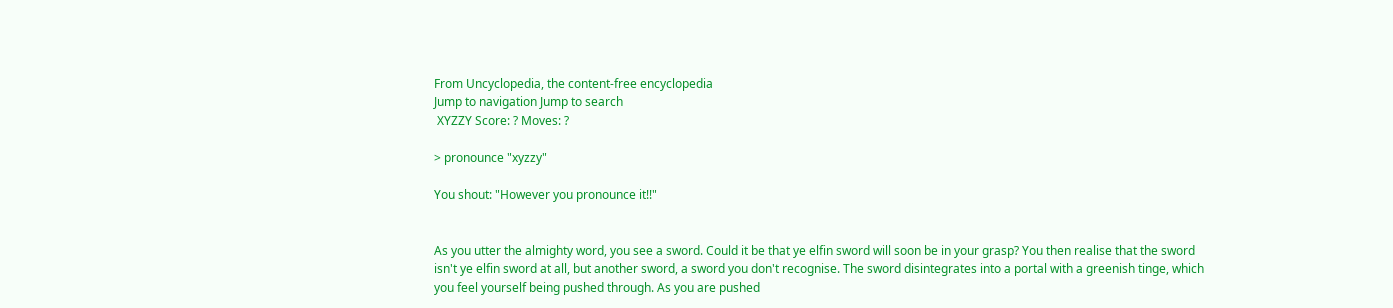From Uncyclopedia, the content-free encyclopedia
Jump to navigation Jump to search
 XYZZY Score: ? Moves: ?

> pronounce "xyzzy"

You shout: "However you pronounce it!!"


As you utter the almighty word, you see a sword. Could it be that ye elfin sword will soon be in your grasp? You then realise that the sword isn't ye elfin sword at all, but another sword, a sword you don't recognise. The sword disintegrates into a portal with a greenish tinge, which you feel yourself being pushed through. As you are pushed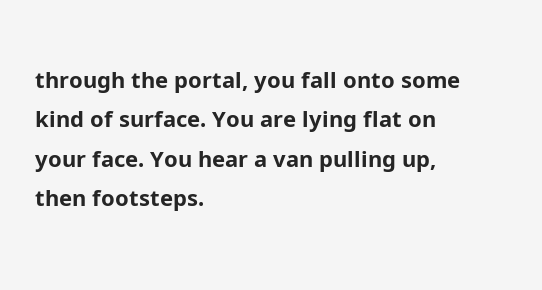through the portal, you fall onto some kind of surface. You are lying flat on your face. You hear a van pulling up, then footsteps.